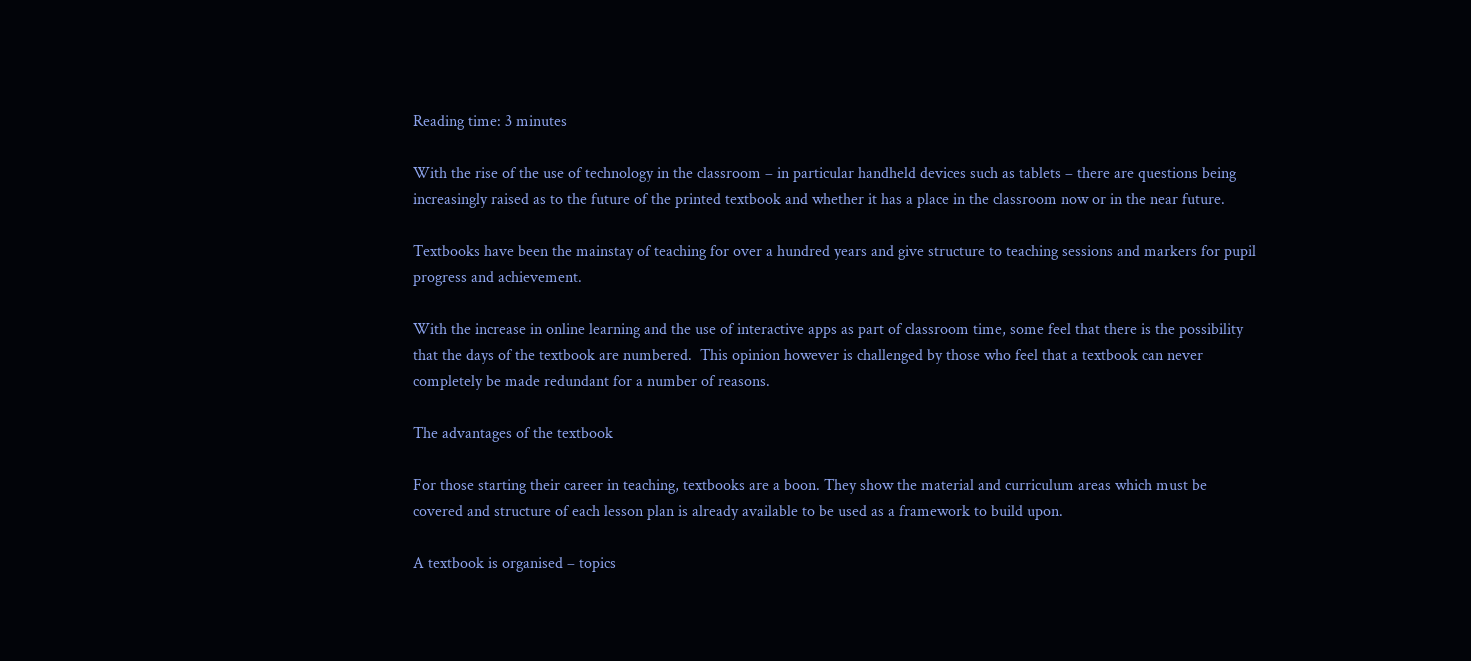Reading time: 3 minutes

With the rise of the use of technology in the classroom – in particular handheld devices such as tablets – there are questions being increasingly raised as to the future of the printed textbook and whether it has a place in the classroom now or in the near future.

Textbooks have been the mainstay of teaching for over a hundred years and give structure to teaching sessions and markers for pupil progress and achievement.

With the increase in online learning and the use of interactive apps as part of classroom time, some feel that there is the possibility that the days of the textbook are numbered.  This opinion however is challenged by those who feel that a textbook can never completely be made redundant for a number of reasons.

The advantages of the textbook

For those starting their career in teaching, textbooks are a boon. They show the material and curriculum areas which must be covered and structure of each lesson plan is already available to be used as a framework to build upon.

A textbook is organised – topics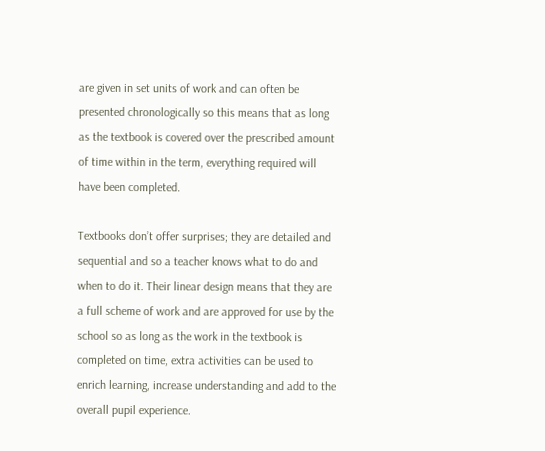are given in set units of work and can often be presented chronologically so this means that as long as the textbook is covered over the prescribed amount of time within in the term, everything required will have been completed.

Textbooks don’t offer surprises; they are detailed and sequential and so a teacher knows what to do and when to do it. Their linear design means that they are a full scheme of work and are approved for use by the school so as long as the work in the textbook is completed on time, extra activities can be used to enrich learning, increase understanding and add to the overall pupil experience.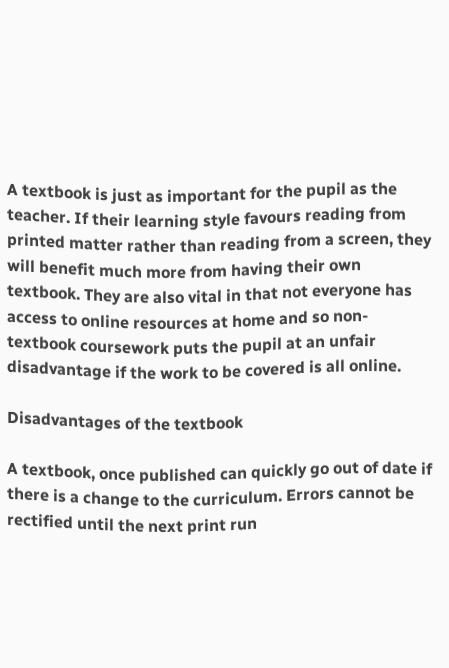A textbook is just as important for the pupil as the teacher. If their learning style favours reading from printed matter rather than reading from a screen, they will benefit much more from having their own textbook. They are also vital in that not everyone has access to online resources at home and so non-textbook coursework puts the pupil at an unfair disadvantage if the work to be covered is all online.

Disadvantages of the textbook

A textbook, once published can quickly go out of date if there is a change to the curriculum. Errors cannot be rectified until the next print run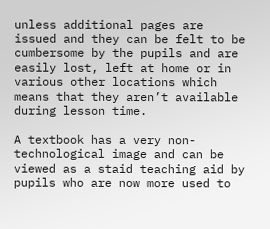unless additional pages are issued and they can be felt to be cumbersome by the pupils and are easily lost, left at home or in various other locations which means that they aren’t available during lesson time.

A textbook has a very non-technological image and can be viewed as a staid teaching aid by pupils who are now more used to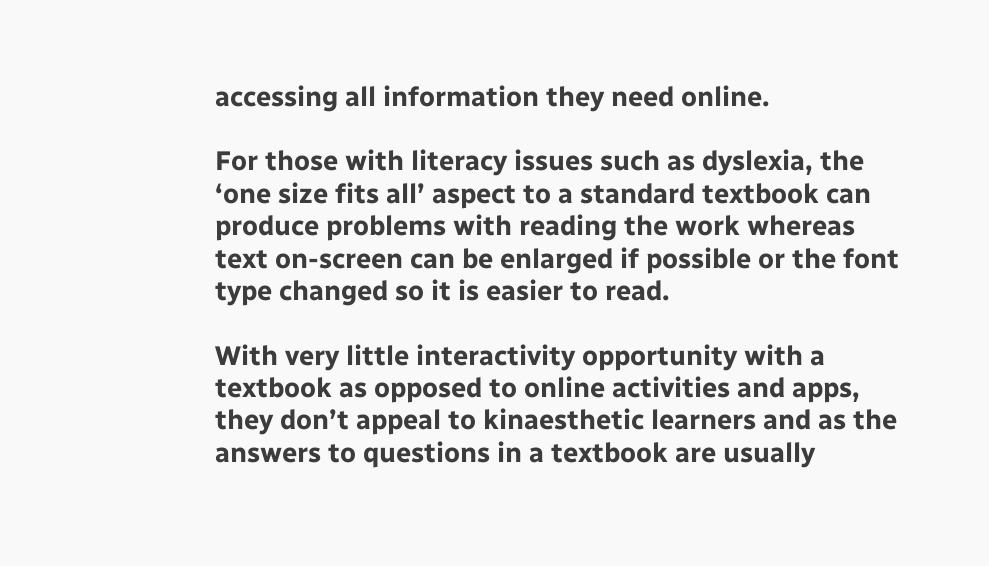accessing all information they need online.

For those with literacy issues such as dyslexia, the ‘one size fits all’ aspect to a standard textbook can produce problems with reading the work whereas text on-screen can be enlarged if possible or the font type changed so it is easier to read.

With very little interactivity opportunity with a textbook as opposed to online activities and apps, they don’t appeal to kinaesthetic learners and as the answers to questions in a textbook are usually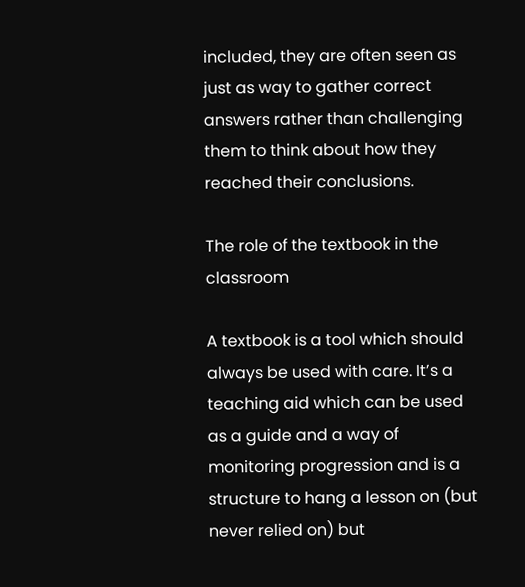included, they are often seen as just as way to gather correct answers rather than challenging them to think about how they reached their conclusions.

The role of the textbook in the classroom

A textbook is a tool which should always be used with care. It’s a teaching aid which can be used as a guide and a way of monitoring progression and is a structure to hang a lesson on (but never relied on) but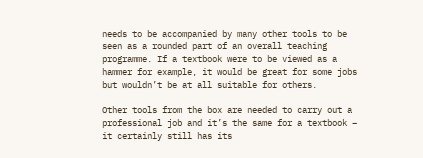needs to be accompanied by many other tools to be seen as a rounded part of an overall teaching programme. If a textbook were to be viewed as a hammer for example, it would be great for some jobs but wouldn’t be at all suitable for others.

Other tools from the box are needed to carry out a professional job and it’s the same for a textbook – it certainly still has its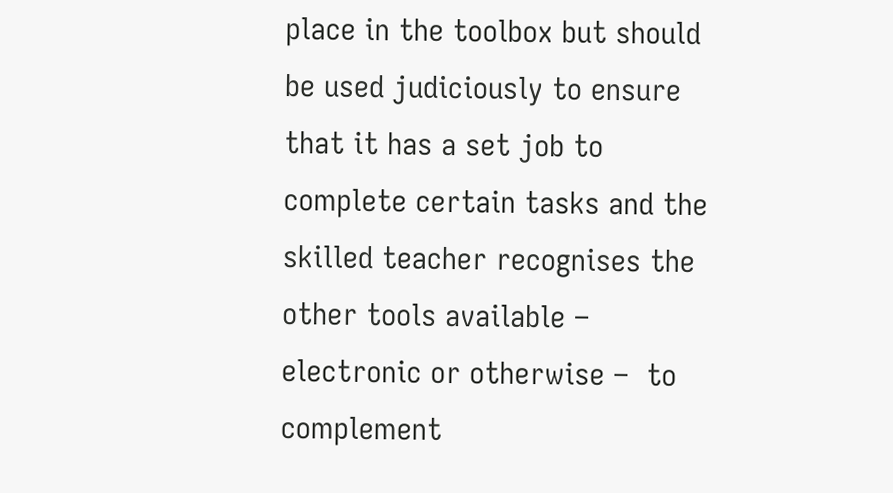place in the toolbox but should be used judiciously to ensure that it has a set job to complete certain tasks and the skilled teacher recognises the other tools available – electronic or otherwise –  to complement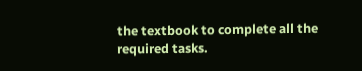the textbook to complete all the required tasks.